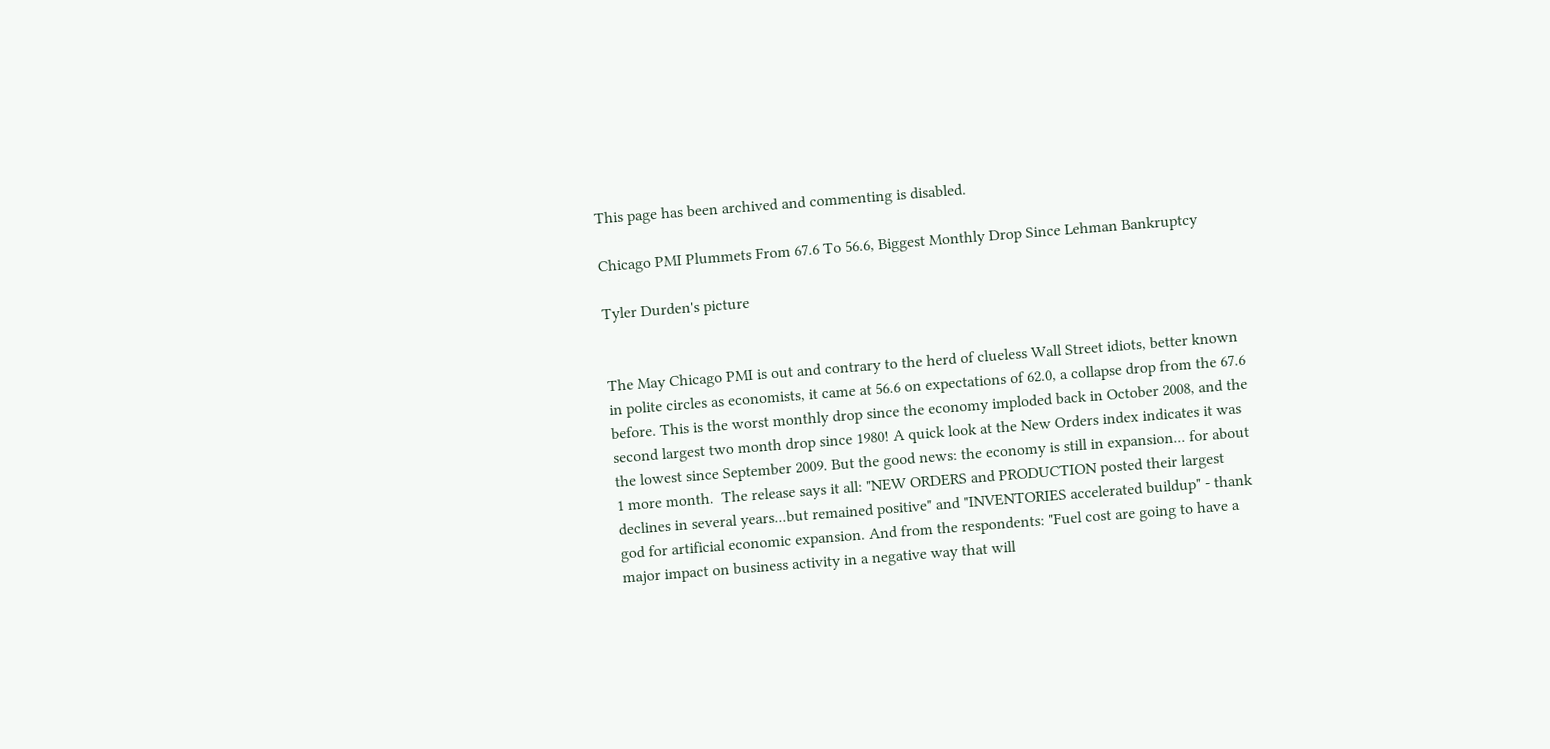This page has been archived and commenting is disabled.

Chicago PMI Plummets From 67.6 To 56.6, Biggest Monthly Drop Since Lehman Bankruptcy

Tyler Durden's picture


The May Chicago PMI is out and contrary to the herd of clueless Wall Street idiots, better known in polite circles as economists, it came at 56.6 on expectations of 62.0, a collapse drop from the 67.6 before. This is the worst monthly drop since the economy imploded back in October 2008, and the second largest two month drop since 1980! A quick look at the New Orders index indicates it was the lowest since September 2009. But the good news: the economy is still in expansion... for about 1 more month.  The release says it all: "NEW ORDERS and PRODUCTION posted their largest declines in several years...but remained positive" and "INVENTORIES accelerated buildup" - thank god for artificial economic expansion. And from the respondents: "Fuel cost are going to have a major impact on business activity in a negative way that will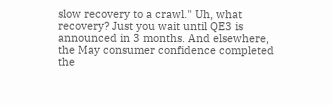slow recovery to a crawl." Uh, what recovery? Just you wait until QE3 is announced in 3 months. And elsewhere, the May consumer confidence completed the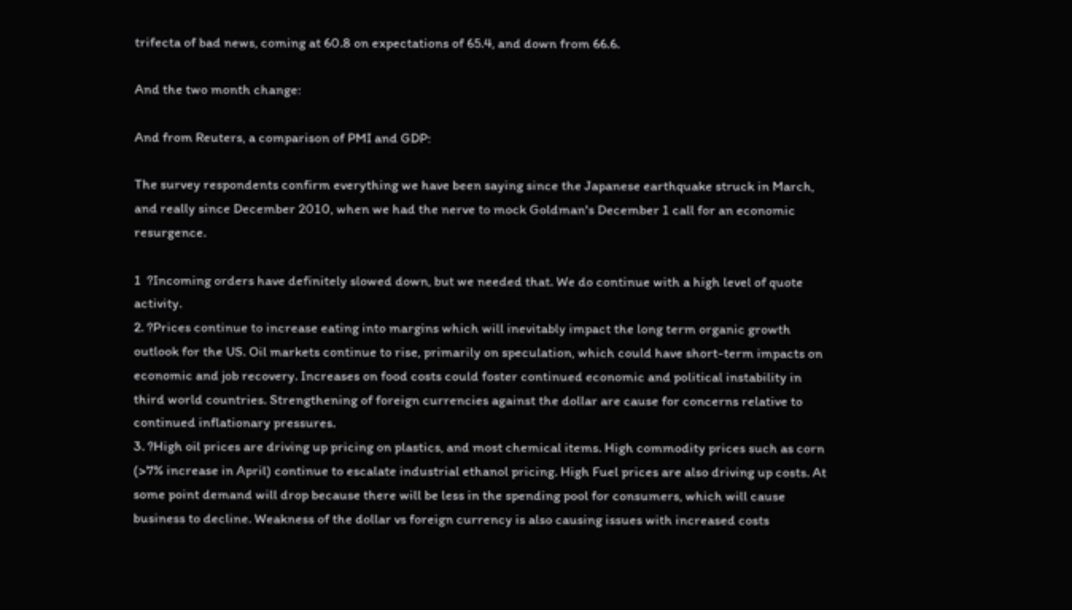trifecta of bad news, coming at 60.8 on expectations of 65.4, and down from 66.6.

And the two month change:

And from Reuters, a comparison of PMI and GDP:

The survey respondents confirm everything we have been saying since the Japanese earthquake struck in March, and really since December 2010, when we had the nerve to mock Goldman's December 1 call for an economic resurgence.

1  ?Incoming orders have definitely slowed down, but we needed that. We do continue with a high level of quote activity.
2. ?Prices continue to increase eating into margins which will inevitably impact the long term organic growth outlook for the US. Oil markets continue to rise, primarily on speculation, which could have short-term impacts on economic and job recovery. Increases on food costs could foster continued economic and political instability in third world countries. Strengthening of foreign currencies against the dollar are cause for concerns relative to continued inflationary pressures.
3. ?High oil prices are driving up pricing on plastics, and most chemical items. High commodity prices such as corn (>7% increase in April) continue to escalate industrial ethanol pricing. High Fuel prices are also driving up costs. At some point demand will drop because there will be less in the spending pool for consumers, which will cause business to decline. Weakness of the dollar vs foreign currency is also causing issues with increased costs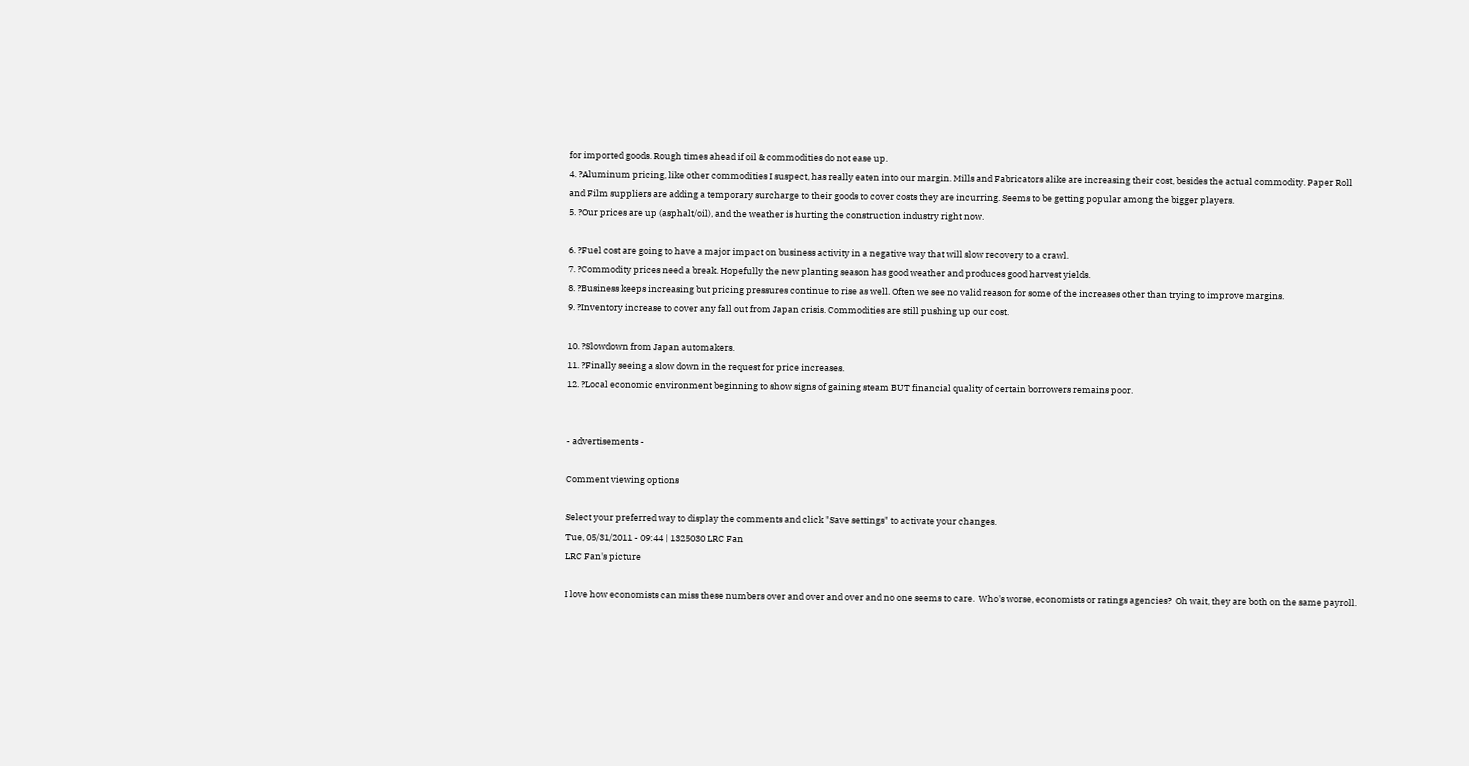for imported goods. Rough times ahead if oil & commodities do not ease up.
4. ?Aluminum pricing, like other commodities I suspect, has really eaten into our margin. Mills and Fabricators alike are increasing their cost, besides the actual commodity. Paper Roll and Film suppliers are adding a temporary surcharge to their goods to cover costs they are incurring. Seems to be getting popular among the bigger players.
5. ?Our prices are up (asphalt/oil), and the weather is hurting the construction industry right now.

6. ?Fuel cost are going to have a major impact on business activity in a negative way that will slow recovery to a crawl.
7. ?Commodity prices need a break. Hopefully the new planting season has good weather and produces good harvest yields.
8. ?Business keeps increasing but pricing pressures continue to rise as well. Often we see no valid reason for some of the increases other than trying to improve margins.
9. ?Inventory increase to cover any fall out from Japan crisis. Commodities are still pushing up our cost.

10. ?Slowdown from Japan automakers.
11. ?Finally seeing a slow down in the request for price increases.
12. ?Local economic environment beginning to show signs of gaining steam BUT financial quality of certain borrowers remains poor.


- advertisements -

Comment viewing options

Select your preferred way to display the comments and click "Save settings" to activate your changes.
Tue, 05/31/2011 - 09:44 | 1325030 LRC Fan
LRC Fan's picture

I love how economists can miss these numbers over and over and over and no one seems to care.  Who's worse, economists or ratings agencies?  Oh wait, they are both on the same payroll.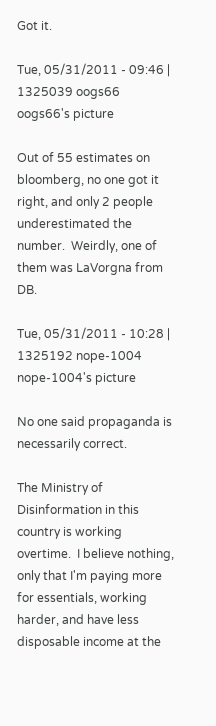Got it.

Tue, 05/31/2011 - 09:46 | 1325039 oogs66
oogs66's picture

Out of 55 estimates on bloomberg, no one got it right, and only 2 people underestimated the number.  Weirdly, one of them was LaVorgna from DB.

Tue, 05/31/2011 - 10:28 | 1325192 nope-1004
nope-1004's picture

No one said propaganda is necessarily correct.

The Ministry of Disinformation in this country is working overtime.  I believe nothing, only that I'm paying more for essentials, working harder, and have less disposable income at the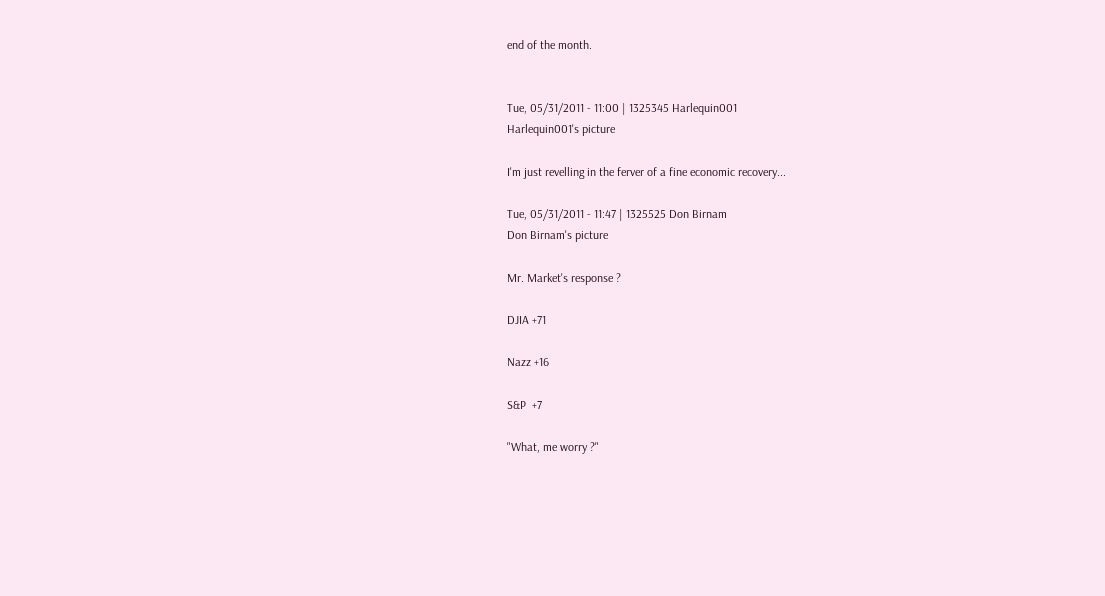end of the month.


Tue, 05/31/2011 - 11:00 | 1325345 Harlequin001
Harlequin001's picture

I'm just revelling in the ferver of a fine economic recovery...

Tue, 05/31/2011 - 11:47 | 1325525 Don Birnam
Don Birnam's picture

Mr. Market's response ?

DJIA +71

Nazz +16

S&P  +7

"What, me worry ?"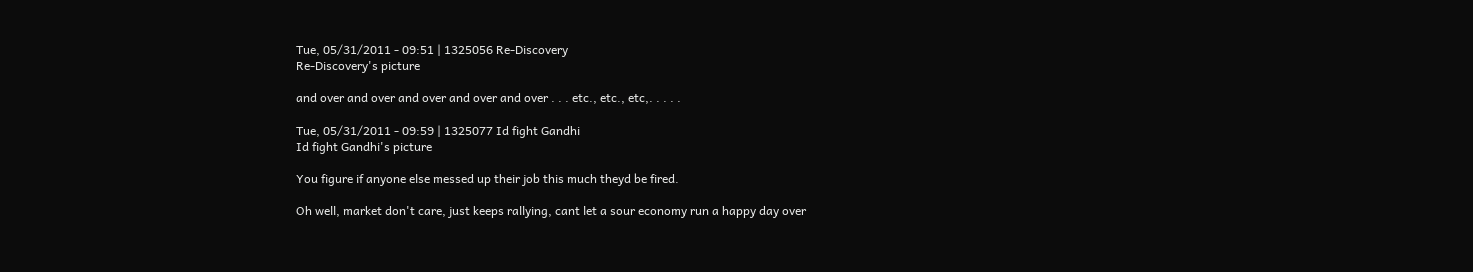Tue, 05/31/2011 - 09:51 | 1325056 Re-Discovery
Re-Discovery's picture

and over and over and over and over and over . . . etc., etc., etc,. . . . .

Tue, 05/31/2011 - 09:59 | 1325077 Id fight Gandhi
Id fight Gandhi's picture

You figure if anyone else messed up their job this much theyd be fired.

Oh well, market don't care, just keeps rallying, cant let a sour economy run a happy day over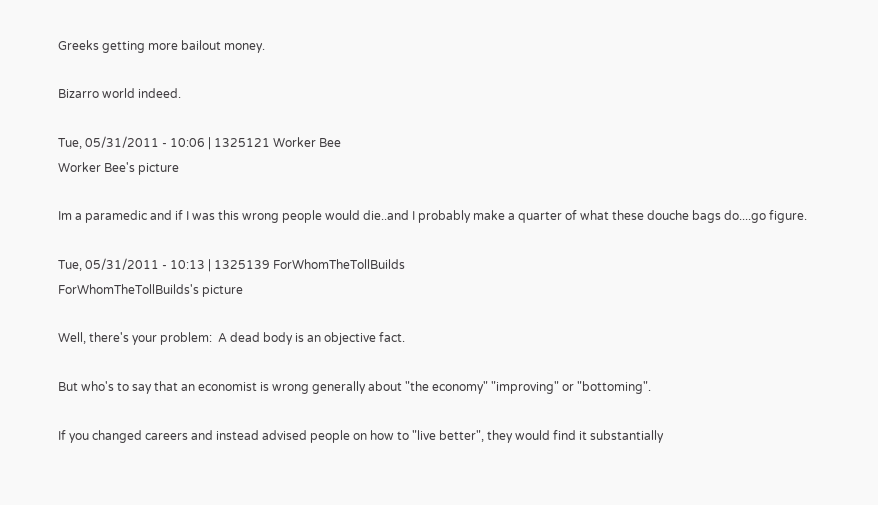Greeks getting more bailout money.

Bizarro world indeed.

Tue, 05/31/2011 - 10:06 | 1325121 Worker Bee
Worker Bee's picture

Im a paramedic and if I was this wrong people would die..and I probably make a quarter of what these douche bags do....go figure.

Tue, 05/31/2011 - 10:13 | 1325139 ForWhomTheTollBuilds
ForWhomTheTollBuilds's picture

Well, there's your problem:  A dead body is an objective fact.

But who's to say that an economist is wrong generally about "the economy" "improving" or "bottoming".

If you changed careers and instead advised people on how to "live better", they would find it substantially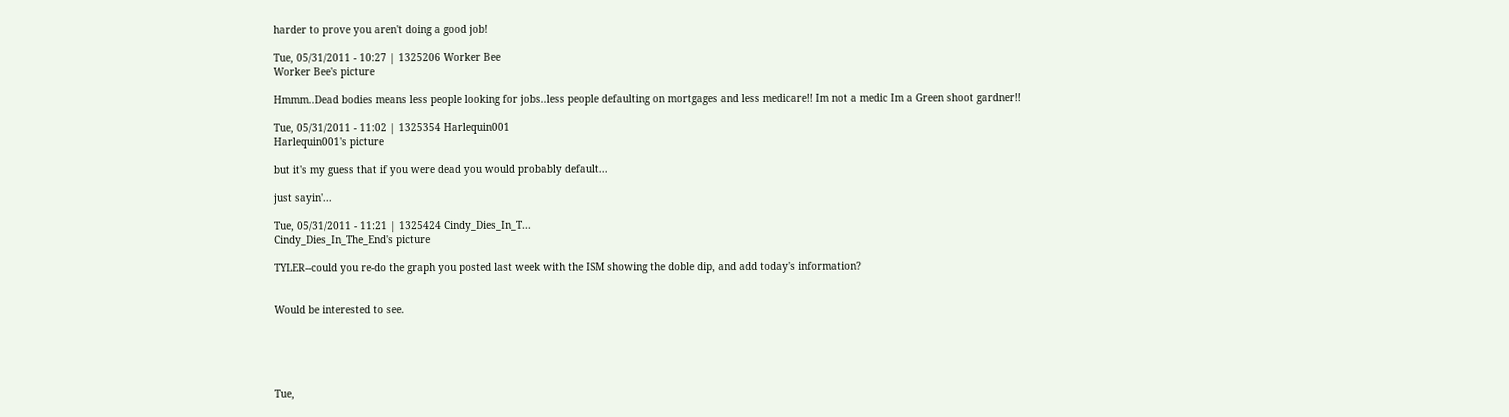harder to prove you aren't doing a good job!

Tue, 05/31/2011 - 10:27 | 1325206 Worker Bee
Worker Bee's picture

Hmmm..Dead bodies means less people looking for jobs..less people defaulting on mortgages and less medicare!! Im not a medic Im a Green shoot gardner!!

Tue, 05/31/2011 - 11:02 | 1325354 Harlequin001
Harlequin001's picture

but it's my guess that if you were dead you would probably default...

just sayin'...

Tue, 05/31/2011 - 11:21 | 1325424 Cindy_Dies_In_T...
Cindy_Dies_In_The_End's picture

TYLER--could you re-do the graph you posted last week with the ISM showing the doble dip, and add today's information?


Would be interested to see.





Tue,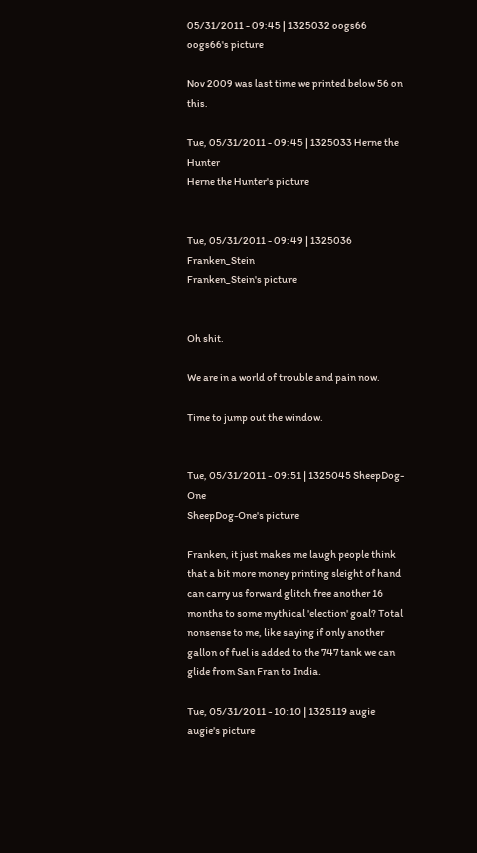05/31/2011 - 09:45 | 1325032 oogs66
oogs66's picture

Nov 2009 was last time we printed below 56 on this.

Tue, 05/31/2011 - 09:45 | 1325033 Herne the Hunter
Herne the Hunter's picture


Tue, 05/31/2011 - 09:49 | 1325036 Franken_Stein
Franken_Stein's picture


Oh shit.

We are in a world of trouble and pain now.

Time to jump out the window.


Tue, 05/31/2011 - 09:51 | 1325045 SheepDog-One
SheepDog-One's picture

Franken, it just makes me laugh people think that a bit more money printing sleight of hand can carry us forward glitch free another 16 months to some mythical 'election' goal? Total nonsense to me, like saying if only another gallon of fuel is added to the 747 tank we can glide from San Fran to India.

Tue, 05/31/2011 - 10:10 | 1325119 augie
augie's picture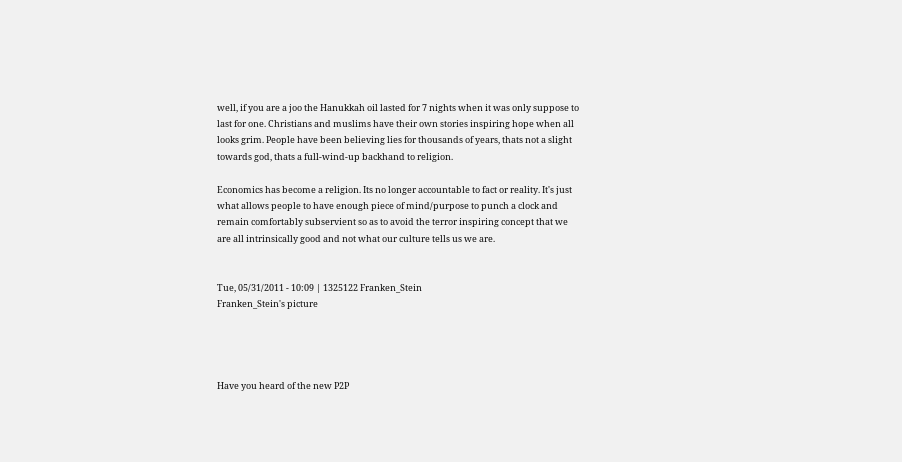well, if you are a joo the Hanukkah oil lasted for 7 nights when it was only suppose to last for one. Christians and muslims have their own stories inspiring hope when all looks grim. People have been believing lies for thousands of years, thats not a slight towards god, thats a full-wind-up backhand to religion.

Economics has become a religion. Its no longer accountable to fact or reality. It's just what allows people to have enough piece of mind/purpose to punch a clock and remain comfortably subservient so as to avoid the terror inspiring concept that we are all intrinsically good and not what our culture tells us we are.


Tue, 05/31/2011 - 10:09 | 1325122 Franken_Stein
Franken_Stein's picture




Have you heard of the new P2P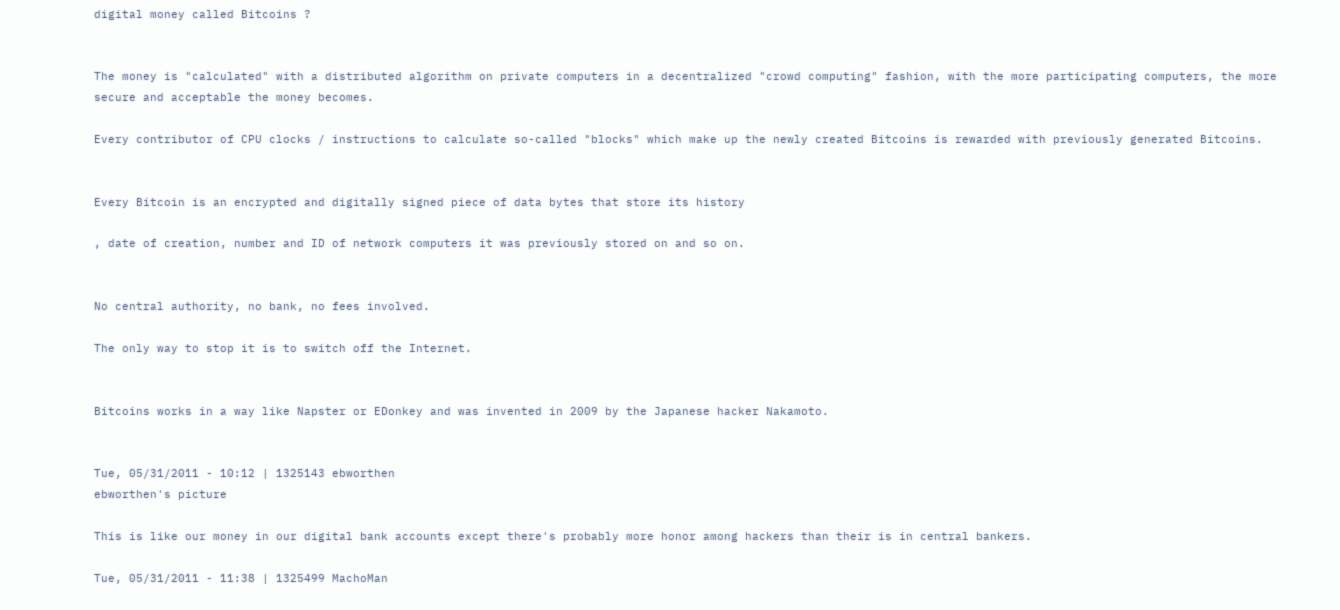digital money called Bitcoins ?


The money is "calculated" with a distributed algorithm on private computers in a decentralized "crowd computing" fashion, with the more participating computers, the more secure and acceptable the money becomes.

Every contributor of CPU clocks / instructions to calculate so-called "blocks" which make up the newly created Bitcoins is rewarded with previously generated Bitcoins.


Every Bitcoin is an encrypted and digitally signed piece of data bytes that store its history

, date of creation, number and ID of network computers it was previously stored on and so on.


No central authority, no bank, no fees involved.

The only way to stop it is to switch off the Internet.


Bitcoins works in a way like Napster or EDonkey and was invented in 2009 by the Japanese hacker Nakamoto.


Tue, 05/31/2011 - 10:12 | 1325143 ebworthen
ebworthen's picture

This is like our money in our digital bank accounts except there's probably more honor among hackers than their is in central bankers.

Tue, 05/31/2011 - 11:38 | 1325499 MachoMan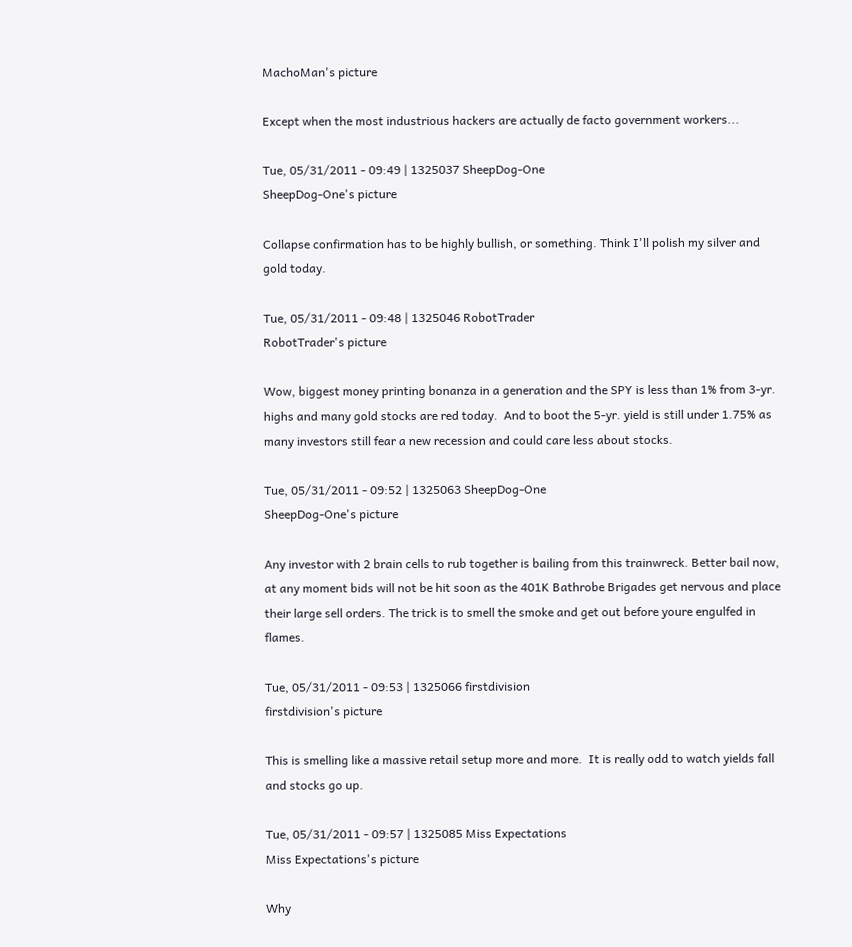MachoMan's picture

Except when the most industrious hackers are actually de facto government workers...

Tue, 05/31/2011 - 09:49 | 1325037 SheepDog-One
SheepDog-One's picture

Collapse confirmation has to be highly bullish, or something. Think I'll polish my silver and gold today.

Tue, 05/31/2011 - 09:48 | 1325046 RobotTrader
RobotTrader's picture

Wow, biggest money printing bonanza in a generation and the SPY is less than 1% from 3-yr. highs and many gold stocks are red today.  And to boot the 5-yr. yield is still under 1.75% as many investors still fear a new recession and could care less about stocks.

Tue, 05/31/2011 - 09:52 | 1325063 SheepDog-One
SheepDog-One's picture

Any investor with 2 brain cells to rub together is bailing from this trainwreck. Better bail now, at any moment bids will not be hit soon as the 401K Bathrobe Brigades get nervous and place their large sell orders. The trick is to smell the smoke and get out before youre engulfed in flames.

Tue, 05/31/2011 - 09:53 | 1325066 firstdivision
firstdivision's picture

This is smelling like a massive retail setup more and more.  It is really odd to watch yields fall and stocks go up.

Tue, 05/31/2011 - 09:57 | 1325085 Miss Expectations
Miss Expectations's picture

Why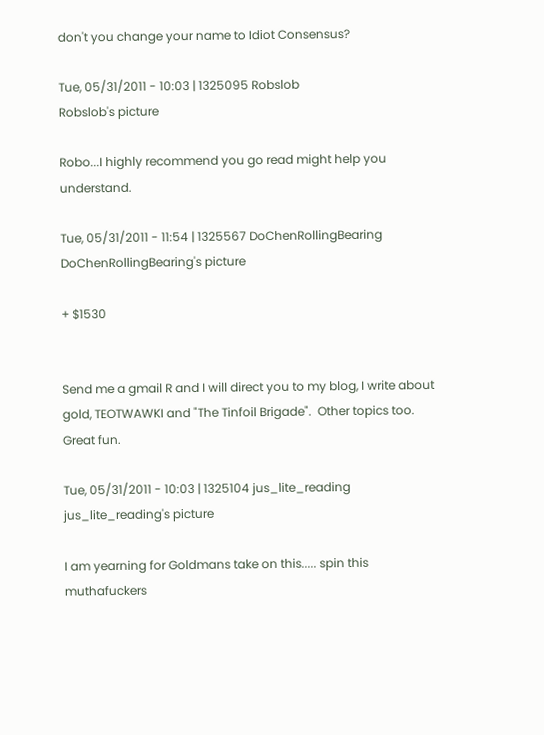don't you change your name to Idiot Consensus?

Tue, 05/31/2011 - 10:03 | 1325095 Robslob
Robslob's picture

Robo...I highly recommend you go read might help you understand.

Tue, 05/31/2011 - 11:54 | 1325567 DoChenRollingBearing
DoChenRollingBearing's picture

+ $1530


Send me a gmail R and I will direct you to my blog, I write about gold, TEOTWAWKI and "The Tinfoil Brigade".  Other topics too.  Great fun.

Tue, 05/31/2011 - 10:03 | 1325104 jus_lite_reading
jus_lite_reading's picture

I am yearning for Goldmans take on this..... spin this muthafuckers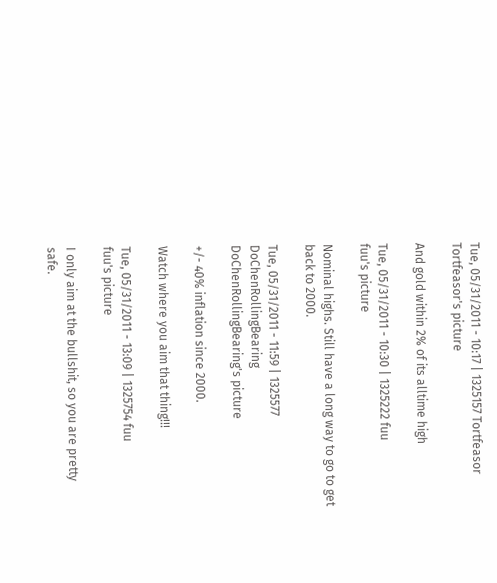Tue, 05/31/2011 - 10:17 | 1325157 Tortfeasor
Tortfeasor's picture

And gold within 2% of its alltime high

Tue, 05/31/2011 - 10:30 | 1325222 fuu
fuu's picture

Nominal highs. Still have a long way to go to get back to 2000.

Tue, 05/31/2011 - 11:59 | 1325577 DoChenRollingBearing
DoChenRollingBearing's picture

+/- 40% inflation since 2000.

Watch where you aim that thing!!!

Tue, 05/31/2011 - 13:09 | 1325754 fuu
fuu's picture

I only aim at the bullshit, so you are pretty safe.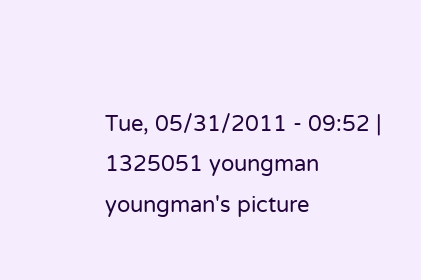Tue, 05/31/2011 - 09:52 | 1325051 youngman
youngman's picture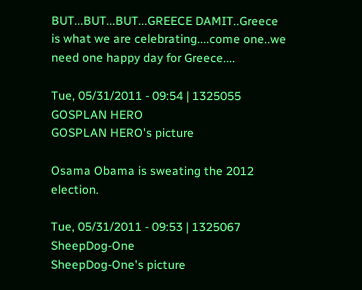BUT...BUT...BUT...GREECE DAMIT..Greece is what we are celebrating....come one..we need one happy day for Greece....

Tue, 05/31/2011 - 09:54 | 1325055 GOSPLAN HERO
GOSPLAN HERO's picture

Osama Obama is sweating the 2012 election.

Tue, 05/31/2011 - 09:53 | 1325067 SheepDog-One
SheepDog-One's picture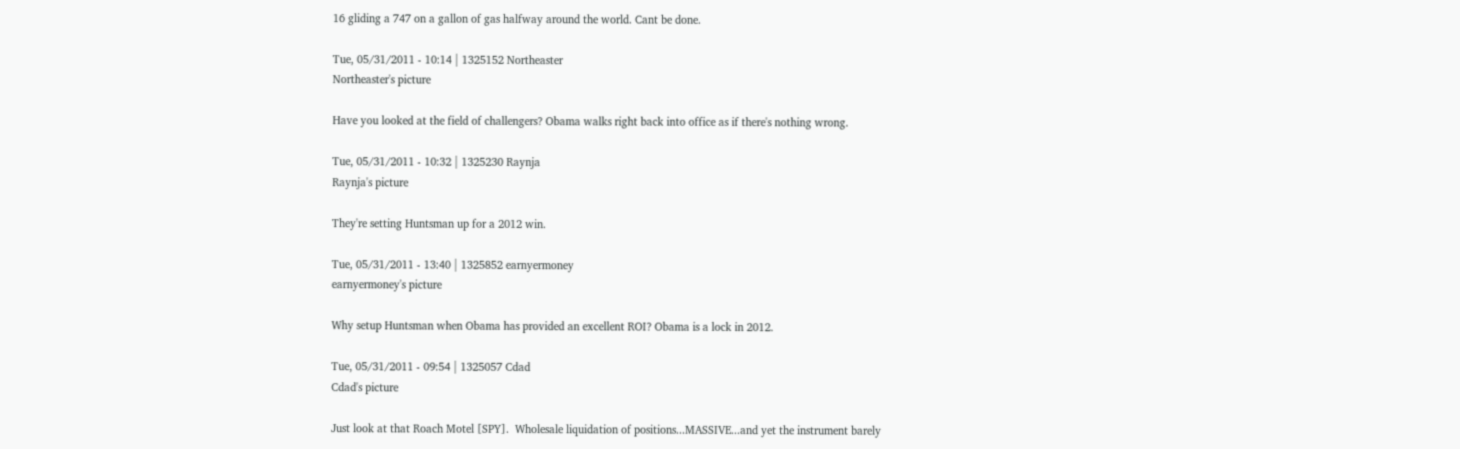16 gliding a 747 on a gallon of gas halfway around the world. Cant be done.

Tue, 05/31/2011 - 10:14 | 1325152 Northeaster
Northeaster's picture

Have you looked at the field of challengers? Obama walks right back into office as if there's nothing wrong.

Tue, 05/31/2011 - 10:32 | 1325230 Raynja
Raynja's picture

They're setting Huntsman up for a 2012 win.

Tue, 05/31/2011 - 13:40 | 1325852 earnyermoney
earnyermoney's picture

Why setup Huntsman when Obama has provided an excellent ROI? Obama is a lock in 2012.

Tue, 05/31/2011 - 09:54 | 1325057 Cdad
Cdad's picture

Just look at that Roach Motel [SPY].  Wholesale liquidation of positions...MASSIVE...and yet the instrument barely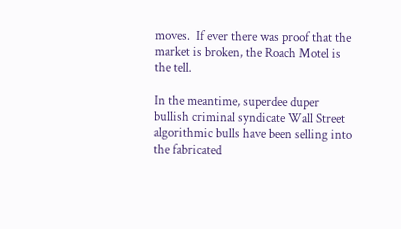moves.  If ever there was proof that the market is broken, the Roach Motel is the tell.

In the meantime, superdee duper bullish criminal syndicate Wall Street algorithmic bulls have been selling into the fabricated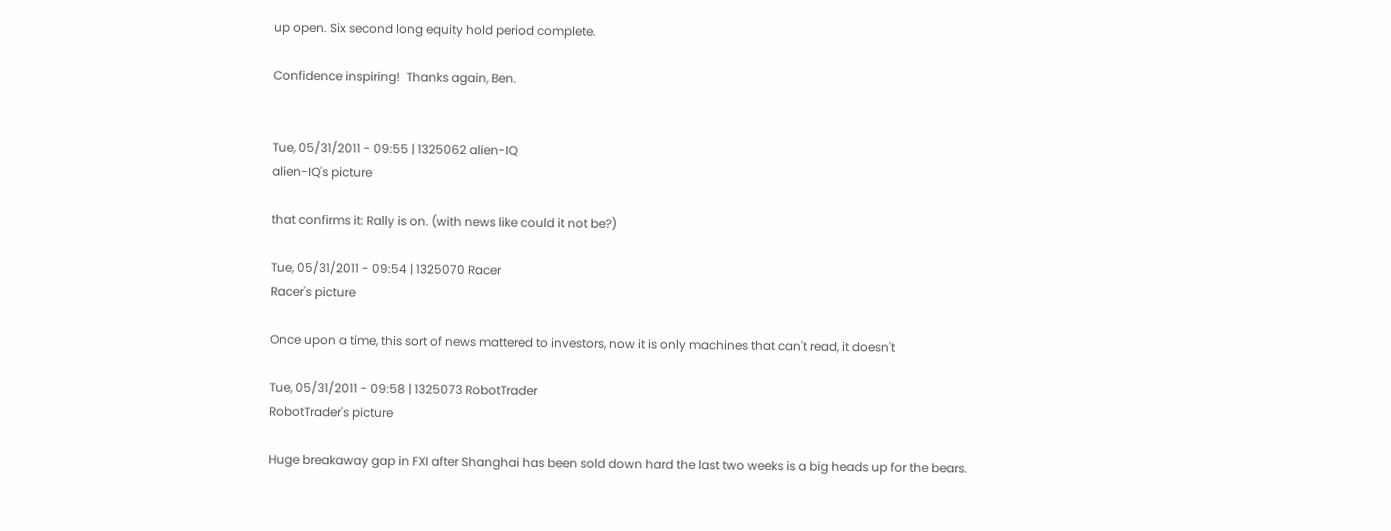up open. Six second long equity hold period complete.

Confidence inspiring!  Thanks again, Ben.


Tue, 05/31/2011 - 09:55 | 1325062 alien-IQ
alien-IQ's picture

that confirms it: Rally is on. (with news like could it not be?)

Tue, 05/31/2011 - 09:54 | 1325070 Racer
Racer's picture

Once upon a time, this sort of news mattered to investors, now it is only machines that can't read, it doesn't

Tue, 05/31/2011 - 09:58 | 1325073 RobotTrader
RobotTrader's picture

Huge breakaway gap in FXI after Shanghai has been sold down hard the last two weeks is a big heads up for the bears.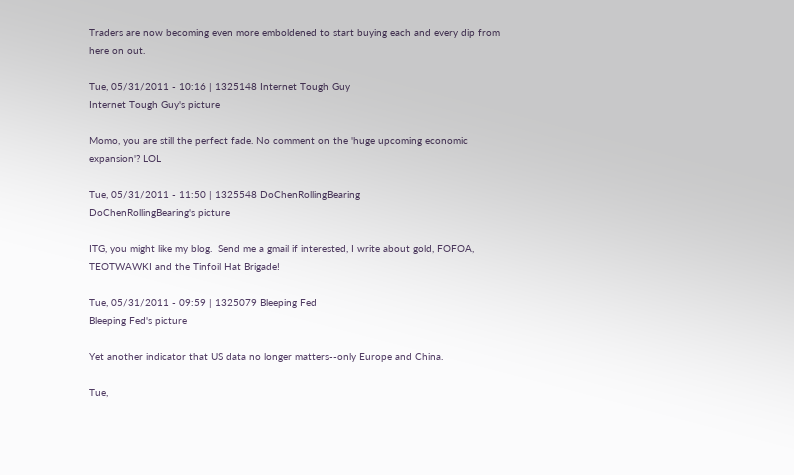Traders are now becoming even more emboldened to start buying each and every dip from here on out.

Tue, 05/31/2011 - 10:16 | 1325148 Internet Tough Guy
Internet Tough Guy's picture

Momo, you are still the perfect fade. No comment on the 'huge upcoming economic expansion'? LOL

Tue, 05/31/2011 - 11:50 | 1325548 DoChenRollingBearing
DoChenRollingBearing's picture

ITG, you might like my blog.  Send me a gmail if interested, I write about gold, FOFOA, TEOTWAWKI and the Tinfoil Hat Brigade!

Tue, 05/31/2011 - 09:59 | 1325079 Bleeping Fed
Bleeping Fed's picture

Yet another indicator that US data no longer matters--only Europe and China.

Tue,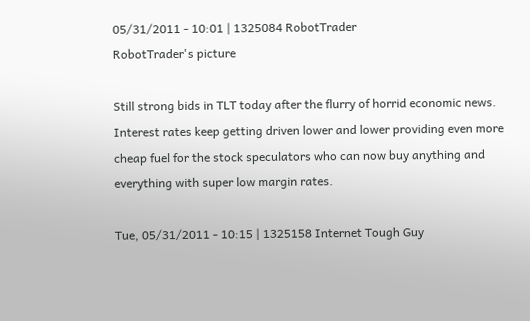05/31/2011 - 10:01 | 1325084 RobotTrader
RobotTrader's picture

Still strong bids in TLT today after the flurry of horrid economic news.  Interest rates keep getting driven lower and lower providing even more cheap fuel for the stock speculators who can now buy anything and everything with super low margin rates.

Tue, 05/31/2011 - 10:15 | 1325158 Internet Tough Guy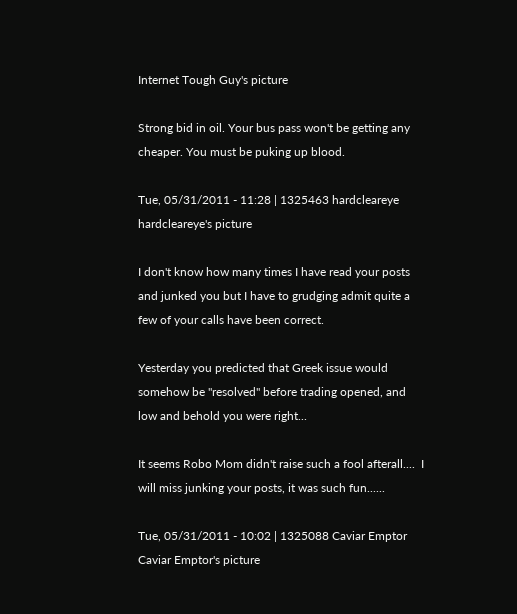Internet Tough Guy's picture

Strong bid in oil. Your bus pass won't be getting any cheaper. You must be puking up blood.

Tue, 05/31/2011 - 11:28 | 1325463 hardcleareye
hardcleareye's picture

I don't know how many times I have read your posts and junked you but I have to grudging admit quite a few of your calls have been correct.

Yesterday you predicted that Greek issue would somehow be "resolved" before trading opened, and low and behold you were right...

It seems Robo Mom didn't raise such a fool afterall....  I will miss junking your posts, it was such fun......

Tue, 05/31/2011 - 10:02 | 1325088 Caviar Emptor
Caviar Emptor's picture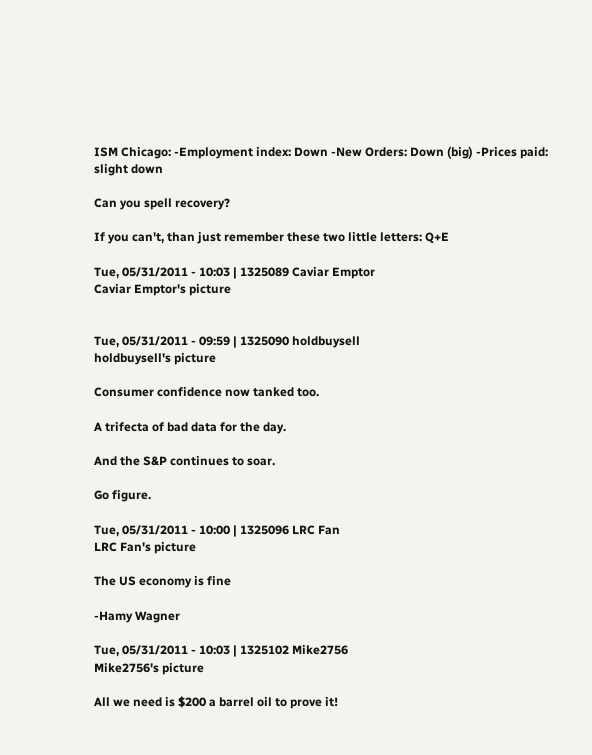ISM Chicago: -Employment index: Down -New Orders: Down (big) -Prices paid: slight down

Can you spell recovery?

If you can't, than just remember these two little letters: Q+E

Tue, 05/31/2011 - 10:03 | 1325089 Caviar Emptor
Caviar Emptor's picture


Tue, 05/31/2011 - 09:59 | 1325090 holdbuysell
holdbuysell's picture

Consumer confidence now tanked too.

A trifecta of bad data for the day.

And the S&P continues to soar.

Go figure.

Tue, 05/31/2011 - 10:00 | 1325096 LRC Fan
LRC Fan's picture

The US economy is fine

-Hamy Wagner

Tue, 05/31/2011 - 10:03 | 1325102 Mike2756
Mike2756's picture

All we need is $200 a barrel oil to prove it!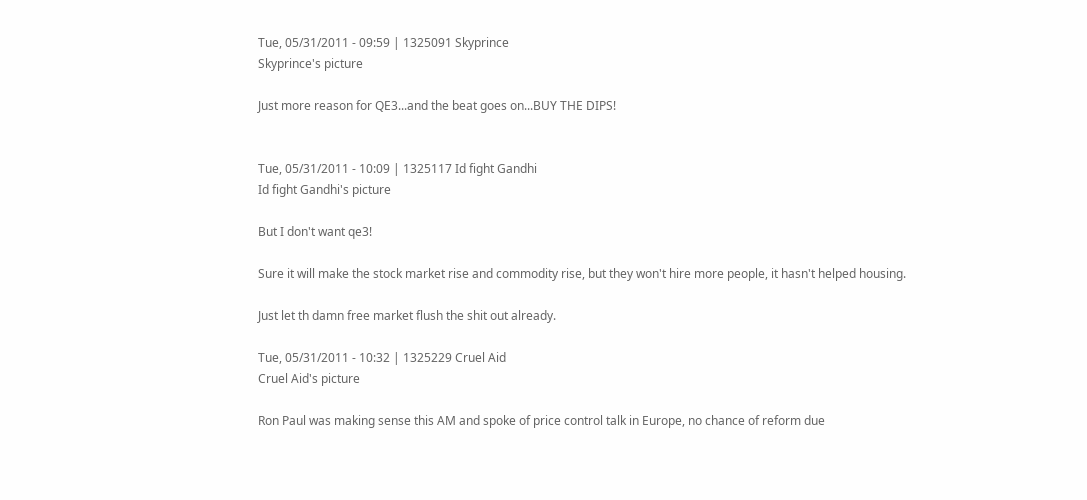Tue, 05/31/2011 - 09:59 | 1325091 Skyprince
Skyprince's picture

Just more reason for QE3...and the beat goes on...BUY THE DIPS!


Tue, 05/31/2011 - 10:09 | 1325117 Id fight Gandhi
Id fight Gandhi's picture

But I don't want qe3!

Sure it will make the stock market rise and commodity rise, but they won't hire more people, it hasn't helped housing.

Just let th damn free market flush the shit out already.

Tue, 05/31/2011 - 10:32 | 1325229 Cruel Aid
Cruel Aid's picture

Ron Paul was making sense this AM and spoke of price control talk in Europe, no chance of reform due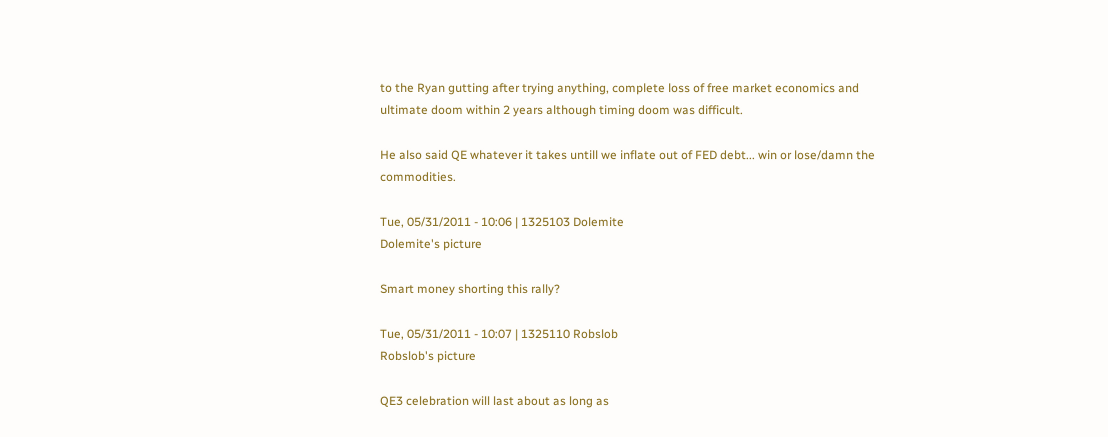to the Ryan gutting after trying anything, complete loss of free market economics and ultimate doom within 2 years although timing doom was difficult.

He also said QE whatever it takes untill we inflate out of FED debt... win or lose/damn the commodities.

Tue, 05/31/2011 - 10:06 | 1325103 Dolemite
Dolemite's picture

Smart money shorting this rally?

Tue, 05/31/2011 - 10:07 | 1325110 Robslob
Robslob's picture

QE3 celebration will last about as long as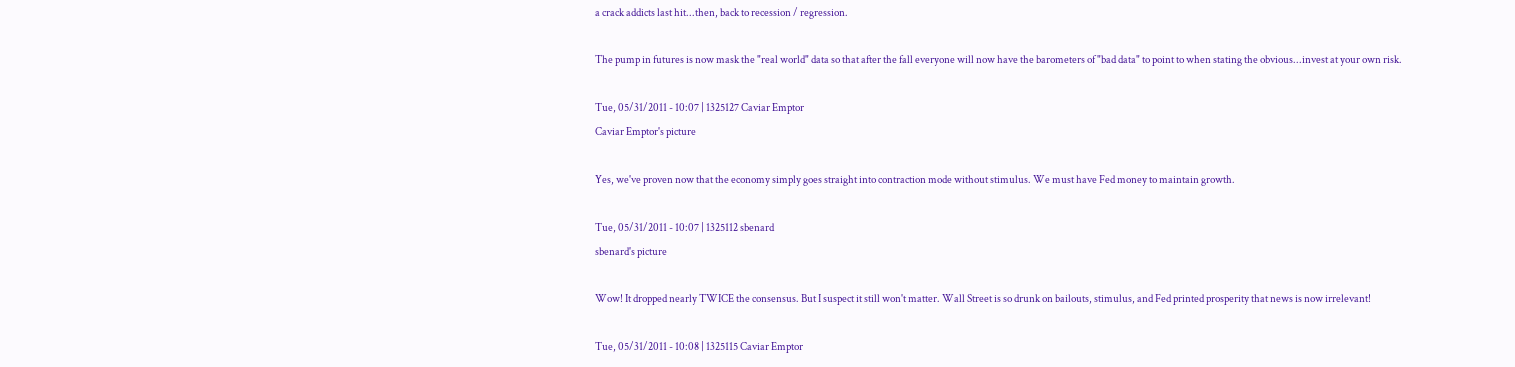a crack addicts last hit...then, back to recession / regression.

The pump in futures is now mask the "real world" data so that after the fall everyone will now have the barometers of "bad data" to point to when stating the obvious...invest at your own risk.

Tue, 05/31/2011 - 10:07 | 1325127 Caviar Emptor
Caviar Emptor's picture

Yes, we've proven now that the economy simply goes straight into contraction mode without stimulus. We must have Fed money to maintain growth.

Tue, 05/31/2011 - 10:07 | 1325112 sbenard
sbenard's picture

Wow! It dropped nearly TWICE the consensus. But I suspect it still won't matter. Wall Street is so drunk on bailouts, stimulus, and Fed printed prosperity that news is now irrelevant!

Tue, 05/31/2011 - 10:08 | 1325115 Caviar Emptor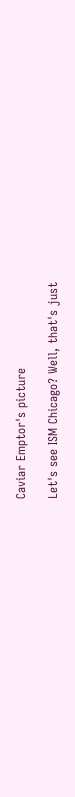Caviar Emptor's picture

Let's see ISM Chicago? Well, that's just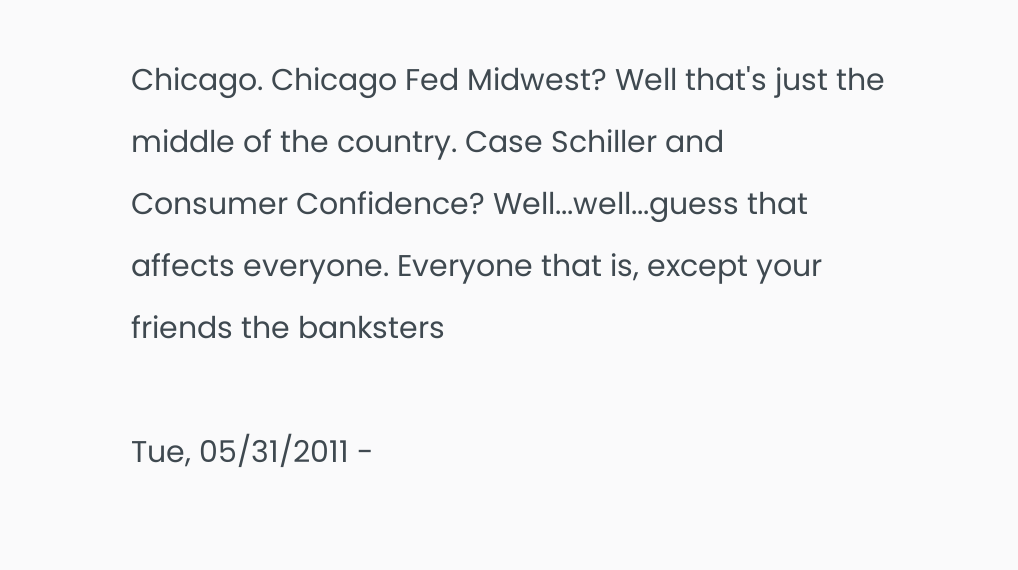Chicago. Chicago Fed Midwest? Well that's just the middle of the country. Case Schiller and Consumer Confidence? Well...well...guess that affects everyone. Everyone that is, except your friends the banksters

Tue, 05/31/2011 -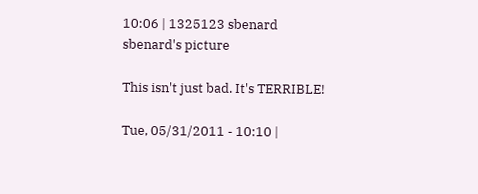10:06 | 1325123 sbenard
sbenard's picture

This isn't just bad. It's TERRIBLE!

Tue, 05/31/2011 - 10:10 |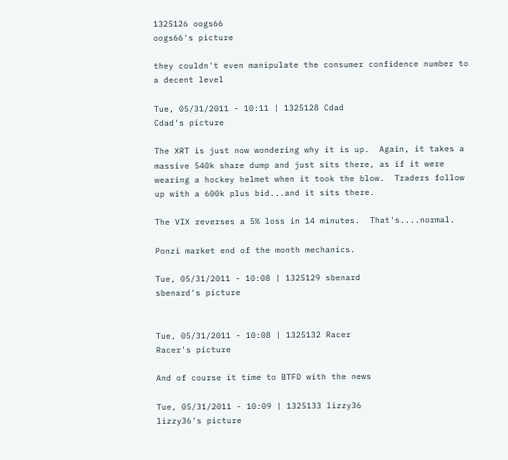1325126 oogs66
oogs66's picture

they couldn't even manipulate the consumer confidence number to a decent level

Tue, 05/31/2011 - 10:11 | 1325128 Cdad
Cdad's picture

The XRT is just now wondering why it is up.  Again, it takes a massive 540k share dump and just sits there, as if it were wearing a hockey helmet when it took the blow.  Traders follow up with a 600k plus bid...and it sits there.

The VIX reverses a 5% loss in 14 minutes.  That's....normal.

Ponzi market end of the month mechanics.

Tue, 05/31/2011 - 10:08 | 1325129 sbenard
sbenard's picture


Tue, 05/31/2011 - 10:08 | 1325132 Racer
Racer's picture

And of course it time to BTFD with the news

Tue, 05/31/2011 - 10:09 | 1325133 lizzy36
lizzy36's picture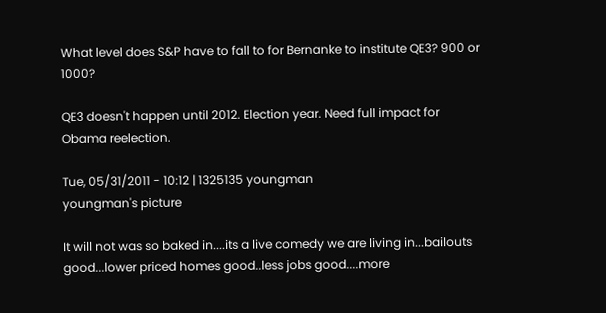What level does S&P have to fall to for Bernanke to institute QE3? 900 or 1000?

QE3 doesn't happen until 2012. Election year. Need full impact for Obama reelection.

Tue, 05/31/2011 - 10:12 | 1325135 youngman
youngman's picture

It will not was so baked in....its a live comedy we are living in...bailouts good...lower priced homes good..less jobs good....more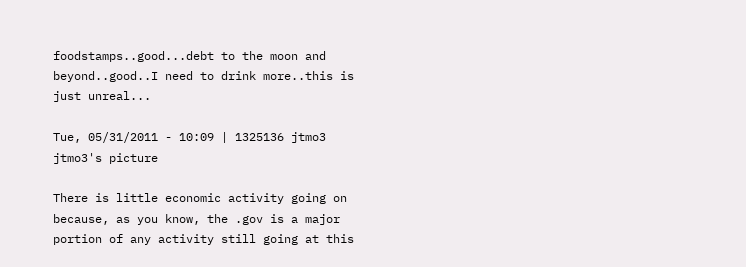foodstamps..good...debt to the moon and beyond..good..I need to drink more..this is just unreal...

Tue, 05/31/2011 - 10:09 | 1325136 jtmo3
jtmo3's picture

There is little economic activity going on because, as you know, the .gov is a major portion of any activity still going at this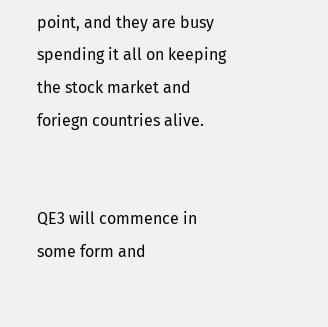point, and they are busy spending it all on keeping the stock market and foriegn countries alive.


QE3 will commence in some form and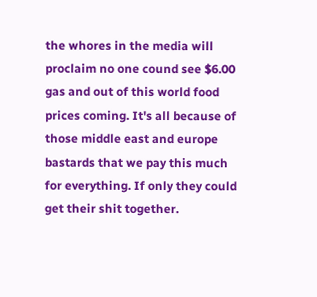the whores in the media will proclaim no one cound see $6.00 gas and out of this world food prices coming. It's all because of those middle east and europe bastards that we pay this much for everything. If only they could get their shit together.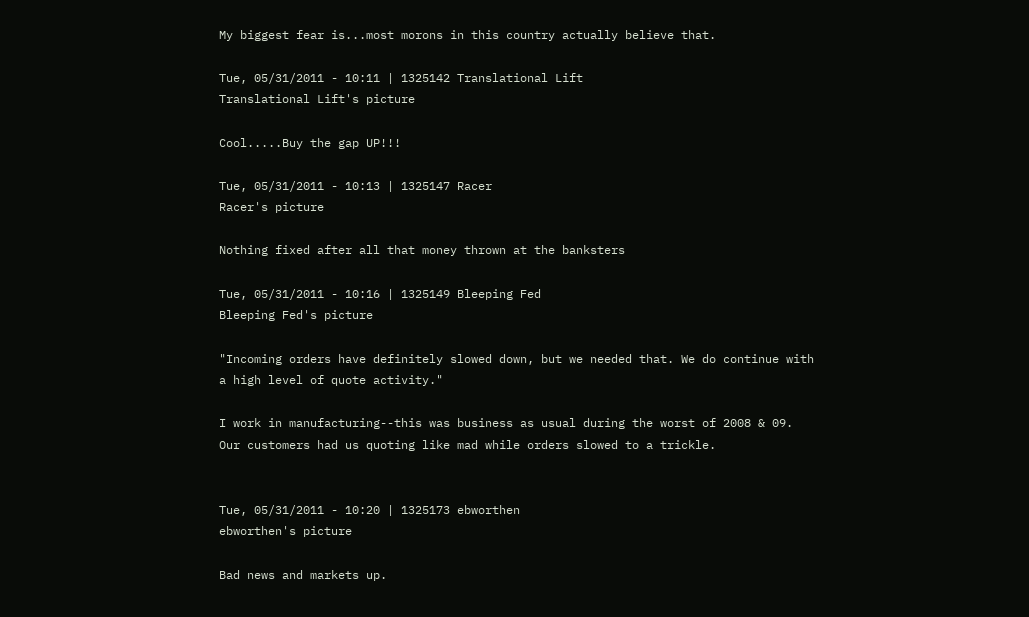My biggest fear is...most morons in this country actually believe that.

Tue, 05/31/2011 - 10:11 | 1325142 Translational Lift
Translational Lift's picture

Cool.....Buy the gap UP!!!

Tue, 05/31/2011 - 10:13 | 1325147 Racer
Racer's picture

Nothing fixed after all that money thrown at the banksters

Tue, 05/31/2011 - 10:16 | 1325149 Bleeping Fed
Bleeping Fed's picture

"Incoming orders have definitely slowed down, but we needed that. We do continue with a high level of quote activity."

I work in manufacturing--this was business as usual during the worst of 2008 & 09.  Our customers had us quoting like mad while orders slowed to a trickle.


Tue, 05/31/2011 - 10:20 | 1325173 ebworthen
ebworthen's picture

Bad news and markets up.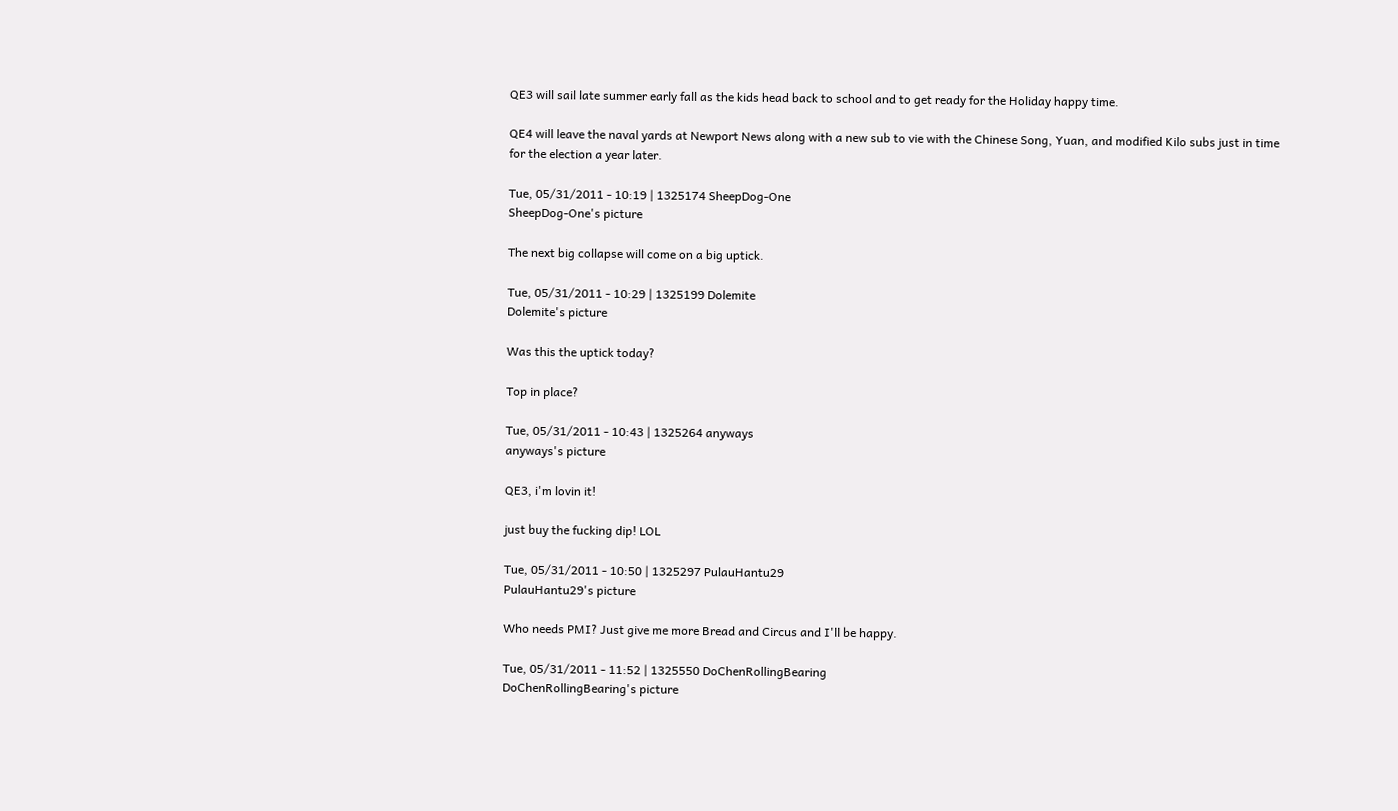QE3 will sail late summer early fall as the kids head back to school and to get ready for the Holiday happy time.

QE4 will leave the naval yards at Newport News along with a new sub to vie with the Chinese Song, Yuan, and modified Kilo subs just in time for the election a year later.

Tue, 05/31/2011 - 10:19 | 1325174 SheepDog-One
SheepDog-One's picture

The next big collapse will come on a big uptick.

Tue, 05/31/2011 - 10:29 | 1325199 Dolemite
Dolemite's picture

Was this the uptick today?

Top in place?

Tue, 05/31/2011 - 10:43 | 1325264 anyways
anyways's picture

QE3, i'm lovin it!

just buy the fucking dip! LOL

Tue, 05/31/2011 - 10:50 | 1325297 PulauHantu29
PulauHantu29's picture

Who needs PMI? Just give me more Bread and Circus and I'll be happy.

Tue, 05/31/2011 - 11:52 | 1325550 DoChenRollingBearing
DoChenRollingBearing's picture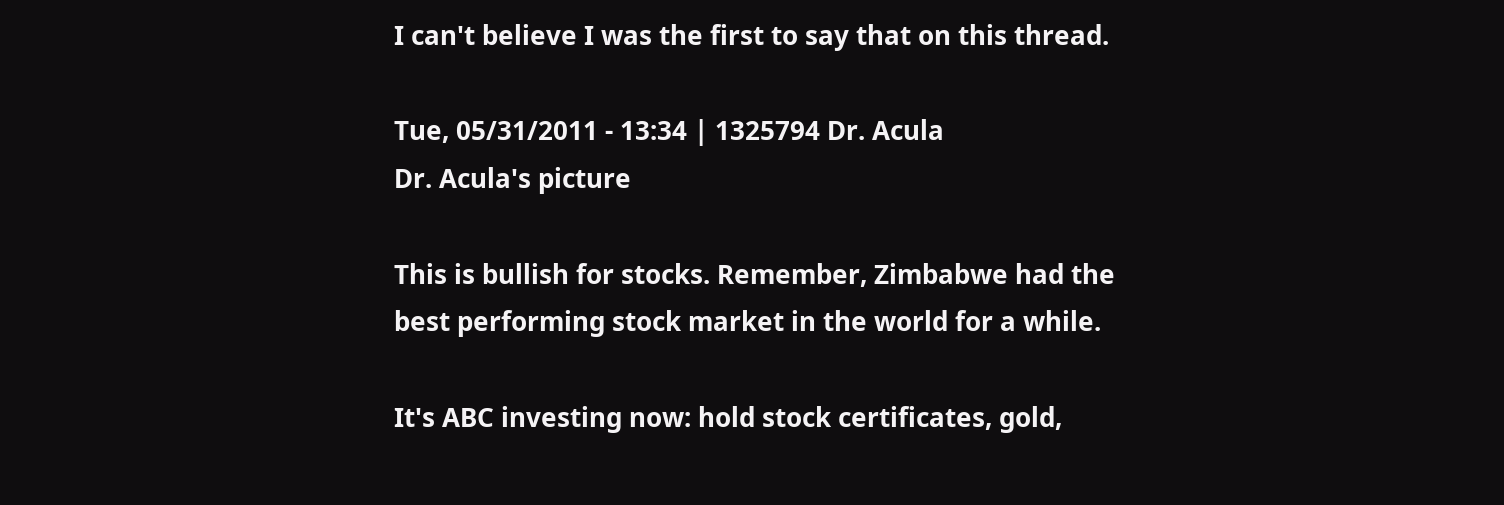I can't believe I was the first to say that on this thread.

Tue, 05/31/2011 - 13:34 | 1325794 Dr. Acula
Dr. Acula's picture

This is bullish for stocks. Remember, Zimbabwe had the best performing stock market in the world for a while.

It's ABC investing now: hold stock certificates, gold,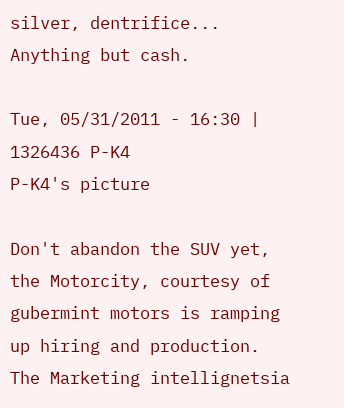silver, dentrifice... Anything but cash.

Tue, 05/31/2011 - 16:30 | 1326436 P-K4
P-K4's picture

Don't abandon the SUV yet, the Motorcity, courtesy of gubermint motors is ramping up hiring and production. The Marketing intellignetsia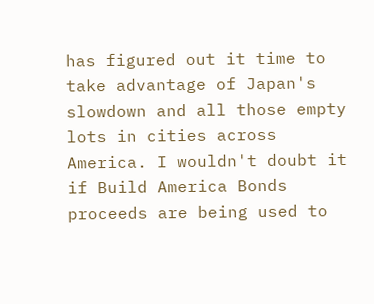has figured out it time to take advantage of Japan's slowdown and all those empty lots in cities across America. I wouldn't doubt it if Build America Bonds proceeds are being used to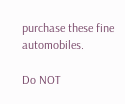purchase these fine automobiles.

Do NOT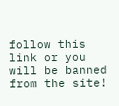follow this link or you will be banned from the site!